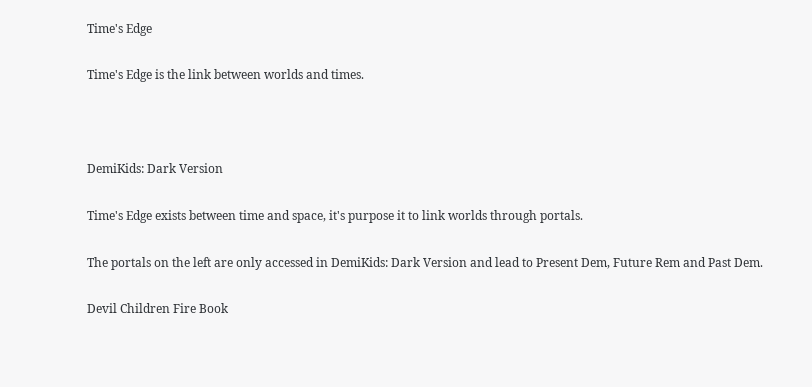Time's Edge

Time's Edge is the link between worlds and times.



DemiKids: Dark Version

Time's Edge exists between time and space, it's purpose it to link worlds through portals.

The portals on the left are only accessed in DemiKids: Dark Version and lead to Present Dem, Future Rem and Past Dem.

Devil Children Fire Book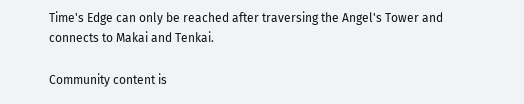Time's Edge can only be reached after traversing the Angel's Tower and connects to Makai and Tenkai.

Community content is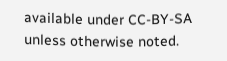available under CC-BY-SA unless otherwise noted.